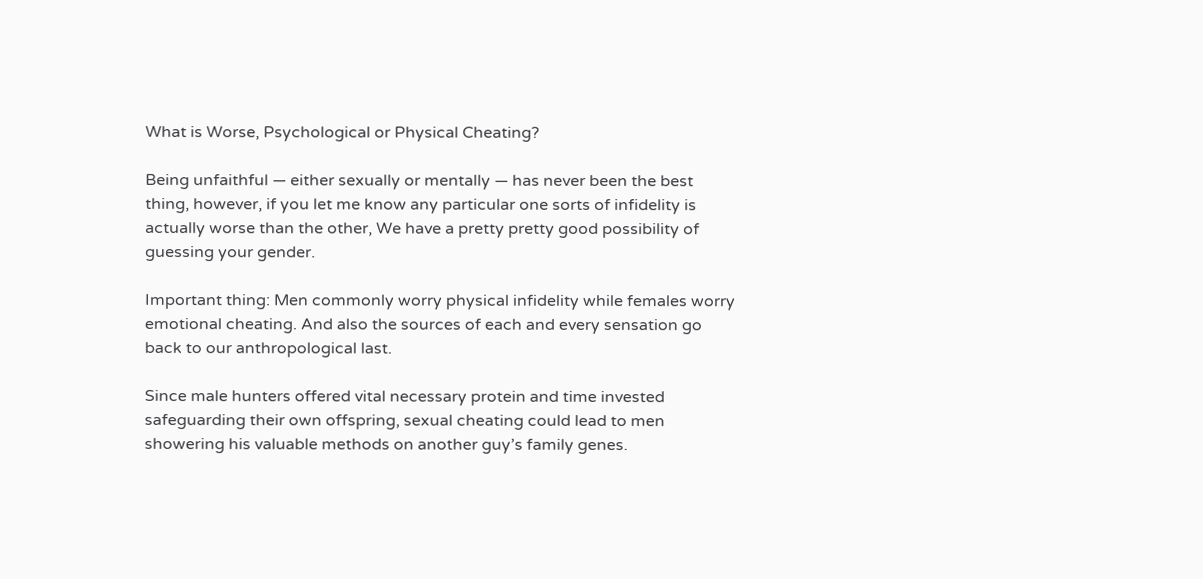What is Worse, Psychological or Physical Cheating?

Being unfaithful — either sexually or mentally — has never been the best thing, however, if you let me know any particular one sorts of infidelity is actually worse than the other, We have a pretty pretty good possibility of guessing your gender.

Important thing: Men commonly worry physical infidelity while females worry emotional cheating. And also the sources of each and every sensation go back to our anthropological last.

Since male hunters offered vital necessary protein and time invested safeguarding their own offspring, sexual cheating could lead to men showering his valuable methods on another guy’s family genes.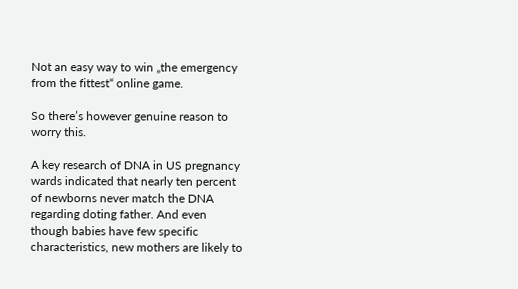Not an easy way to win „the emergency from the fittest“ online game.

So there’s however genuine reason to worry this.

A key research of DNA in US pregnancy wards indicated that nearly ten percent of newborns never match the DNA regarding doting father. And even though babies have few specific characteristics, new mothers are likely to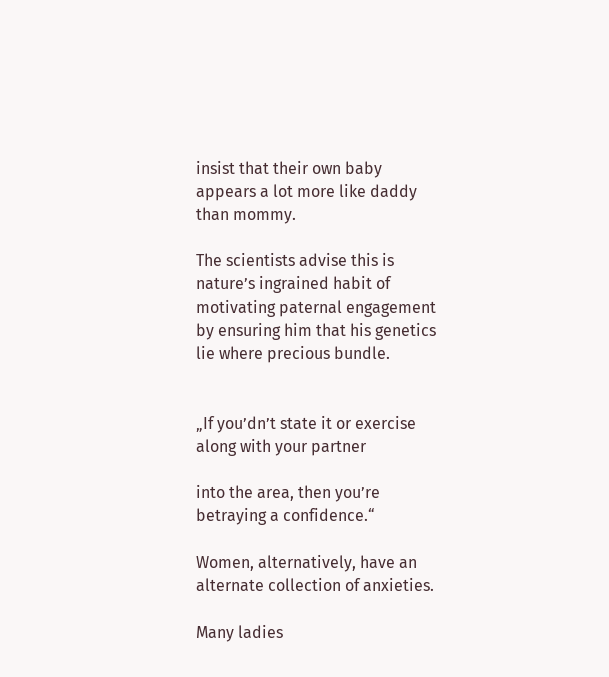insist that their own baby appears a lot more like daddy than mommy.

The scientists advise this is nature’s ingrained habit of motivating paternal engagement by ensuring him that his genetics lie where precious bundle.


„If you’dn’t state it or exercise along with your partner

into the area, then you’re betraying a confidence.“

Women, alternatively, have an alternate collection of anxieties.

Many ladies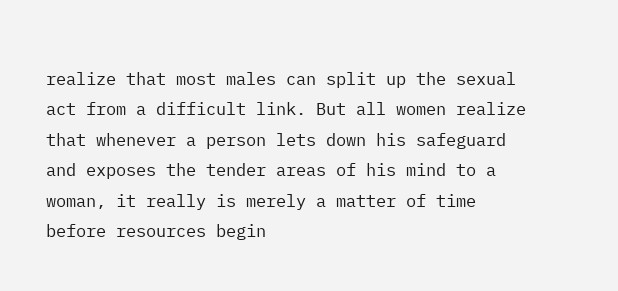realize that most males can split up the sexual act from a difficult link. But all women realize that whenever a person lets down his safeguard and exposes the tender areas of his mind to a woman, it really is merely a matter of time before resources begin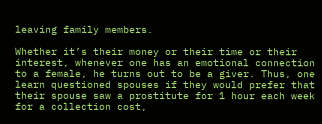leaving family members.

Whether it’s their money or their time or their interest, whenever one has an emotional connection to a female, he turns out to be a giver. Thus, one learn questioned spouses if they would prefer that their spouse saw a prostitute for 1 hour each week for a collection cost,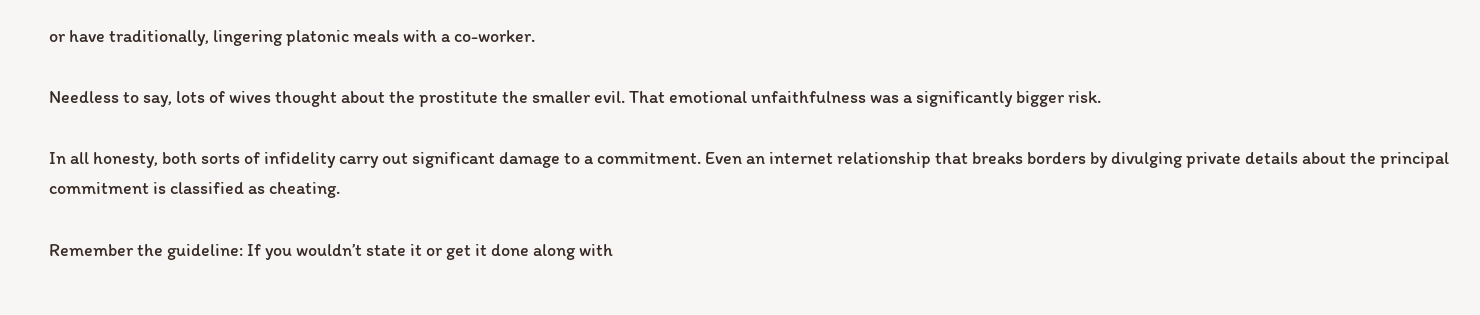or have traditionally, lingering platonic meals with a co-worker.

Needless to say, lots of wives thought about the prostitute the smaller evil. That emotional unfaithfulness was a significantly bigger risk.

In all honesty, both sorts of infidelity carry out significant damage to a commitment. Even an internet relationship that breaks borders by divulging private details about the principal commitment is classified as cheating.

Remember the guideline: If you wouldn’t state it or get it done along with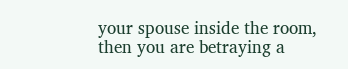your spouse inside the room, then you are betraying a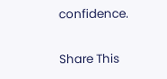confidence.

Share This